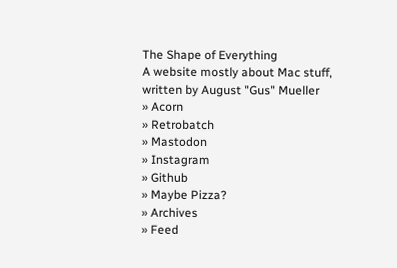The Shape of Everything
A website mostly about Mac stuff, written by August "Gus" Mueller
» Acorn
» Retrobatch
» Mastodon
» Instagram
» Github
» Maybe Pizza?
» Archives
» Feed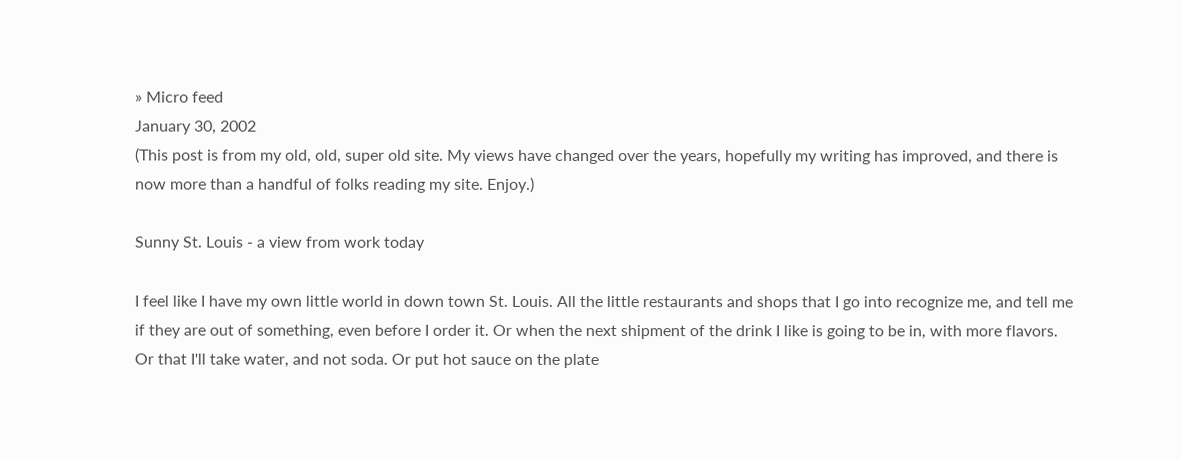» Micro feed
January 30, 2002
(This post is from my old, old, super old site. My views have changed over the years, hopefully my writing has improved, and there is now more than a handful of folks reading my site. Enjoy.)

Sunny St. Louis - a view from work today

I feel like I have my own little world in down town St. Louis. All the little restaurants and shops that I go into recognize me, and tell me if they are out of something, even before I order it. Or when the next shipment of the drink I like is going to be in, with more flavors. Or that I'll take water, and not soda. Or put hot sauce on the plate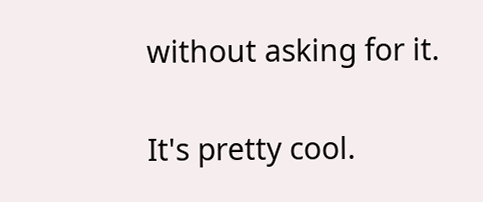without asking for it.

It's pretty cool.